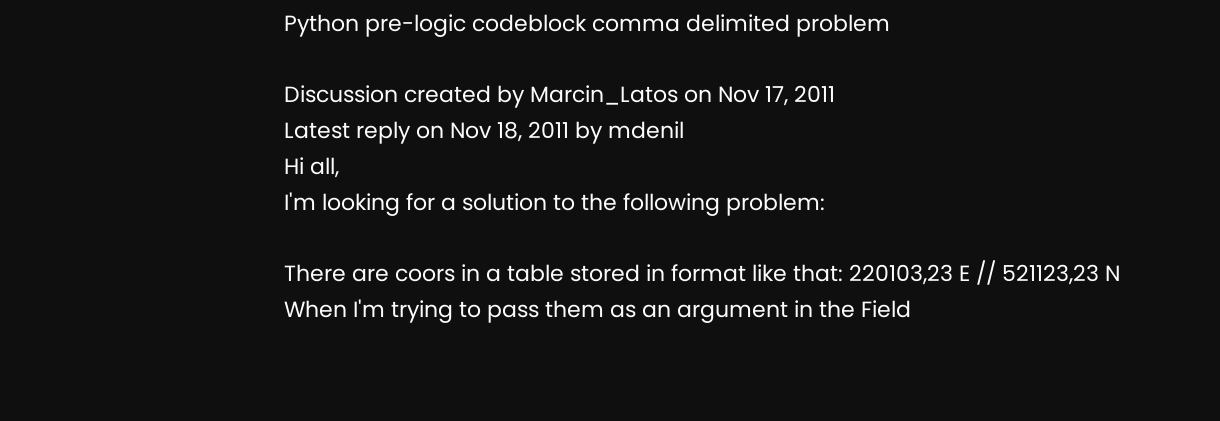Python pre-logic codeblock comma delimited problem

Discussion created by Marcin_Latos on Nov 17, 2011
Latest reply on Nov 18, 2011 by mdenil
Hi all,
I'm looking for a solution to the following problem:

There are coors in a table stored in format like that: 220103,23 E // 521123,23 N
When I'm trying to pass them as an argument in the Field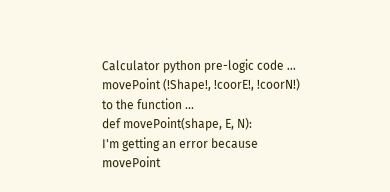Calculator python pre-logic code ...
movePoint (!Shape!, !coorE!, !coorN!)
to the function ...
def movePoint(shape, E, N):
I'm getting an error because movePoint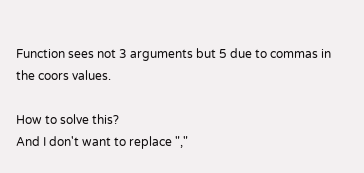Function sees not 3 arguments but 5 due to commas in the coors values.

How to solve this?
And I don't want to replace ","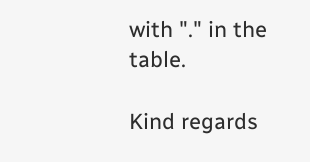with "." in the table.

Kind regards